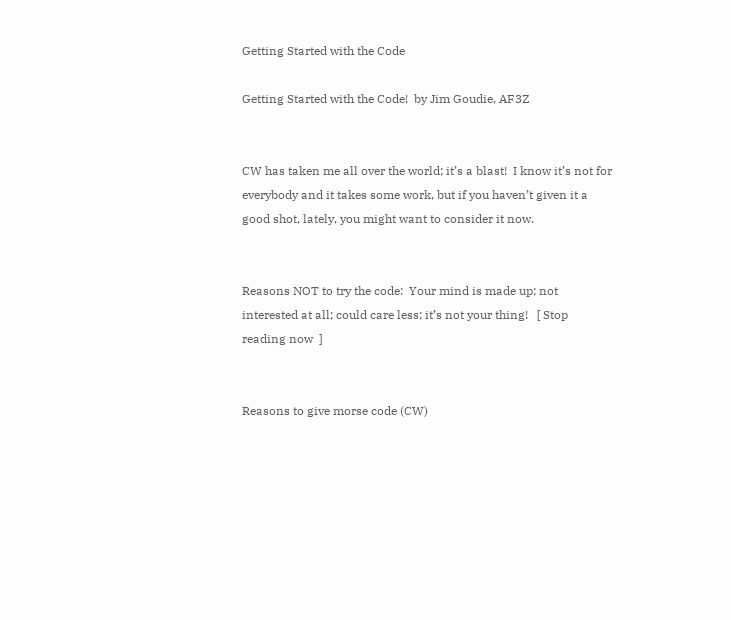Getting Started with the Code

Getting Started with the Code!  by Jim Goudie, AF3Z


CW has taken me all over the world; it’s a blast!  I know it’s not for everybody and it takes some work, but if you haven’t given it a good shot, lately, you might want to consider it now.


Reasons NOT to try the code:  Your mind is made up; not interested at all; could care less; it’s not your thing!   [ Stop reading now  ]


Reasons to give morse code (CW)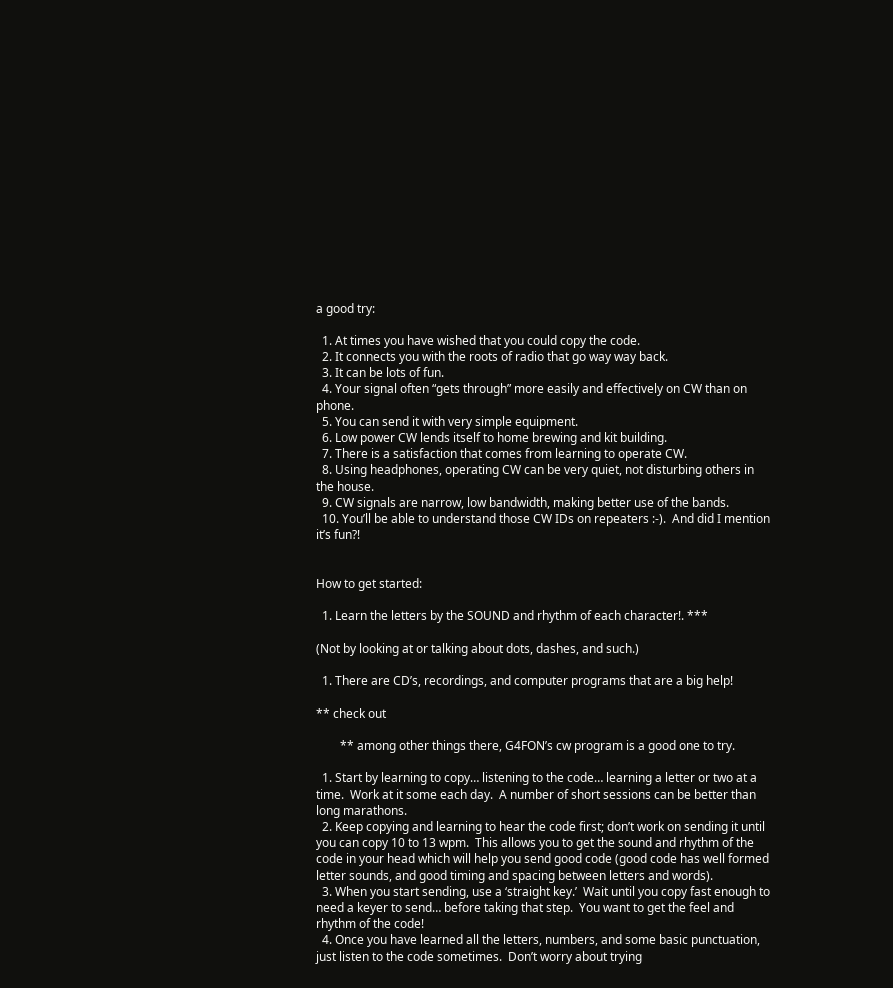a good try:

  1. At times you have wished that you could copy the code.
  2. It connects you with the roots of radio that go way way back.
  3. It can be lots of fun.
  4. Your signal often “gets through” more easily and effectively on CW than on phone.
  5. You can send it with very simple equipment.
  6. Low power CW lends itself to home brewing and kit building.
  7. There is a satisfaction that comes from learning to operate CW.
  8. Using headphones, operating CW can be very quiet, not disturbing others in the house.
  9. CW signals are narrow, low bandwidth, making better use of the bands.
  10. You’ll be able to understand those CW IDs on repeaters :-).  And did I mention it’s fun?!


How to get started:

  1. Learn the letters by the SOUND and rhythm of each character!. ***

(Not by looking at or talking about dots, dashes, and such.)

  1. There are CD’s, recordings, and computer programs that are a big help!

** check out

        ** among other things there, G4FON’s cw program is a good one to try.

  1. Start by learning to copy… listening to the code… learning a letter or two at a time.  Work at it some each day.  A number of short sessions can be better than long marathons.
  2. Keep copying and learning to hear the code first; don’t work on sending it until you can copy 10 to 13 wpm.  This allows you to get the sound and rhythm of the code in your head which will help you send good code (good code has well formed letter sounds, and good timing and spacing between letters and words).
  3. When you start sending, use a ‘straight key.’  Wait until you copy fast enough to need a keyer to send… before taking that step.  You want to get the feel and rhythm of the code!
  4. Once you have learned all the letters, numbers, and some basic punctuation, just listen to the code sometimes.  Don’t worry about trying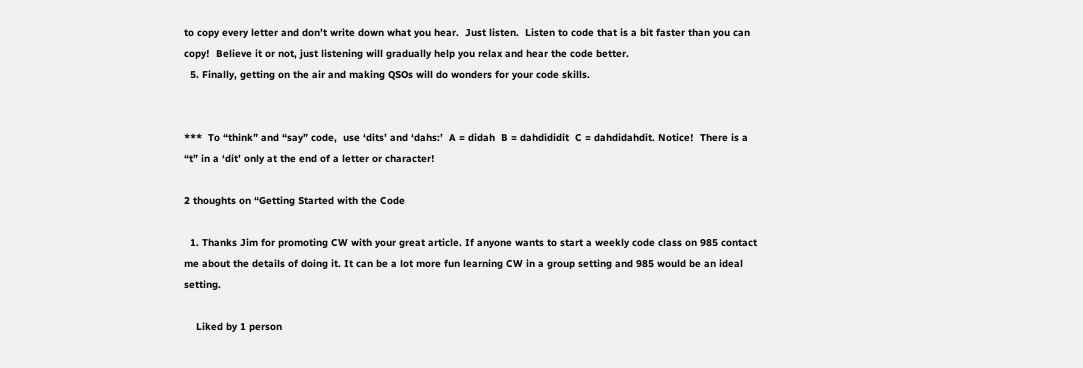to copy every letter and don’t write down what you hear.  Just listen.  Listen to code that is a bit faster than you can copy!  Believe it or not, just listening will gradually help you relax and hear the code better.
  5. Finally, getting on the air and making QSOs will do wonders for your code skills.


***  To “think” and “say” code,  use ‘dits’ and ‘dahs:’  A = didah  B = dahdididit  C = dahdidahdit. Notice!  There is a “t” in a ‘dit’ only at the end of a letter or character!

2 thoughts on “Getting Started with the Code

  1. Thanks Jim for promoting CW with your great article. If anyone wants to start a weekly code class on 985 contact me about the details of doing it. It can be a lot more fun learning CW in a group setting and 985 would be an ideal setting.

    Liked by 1 person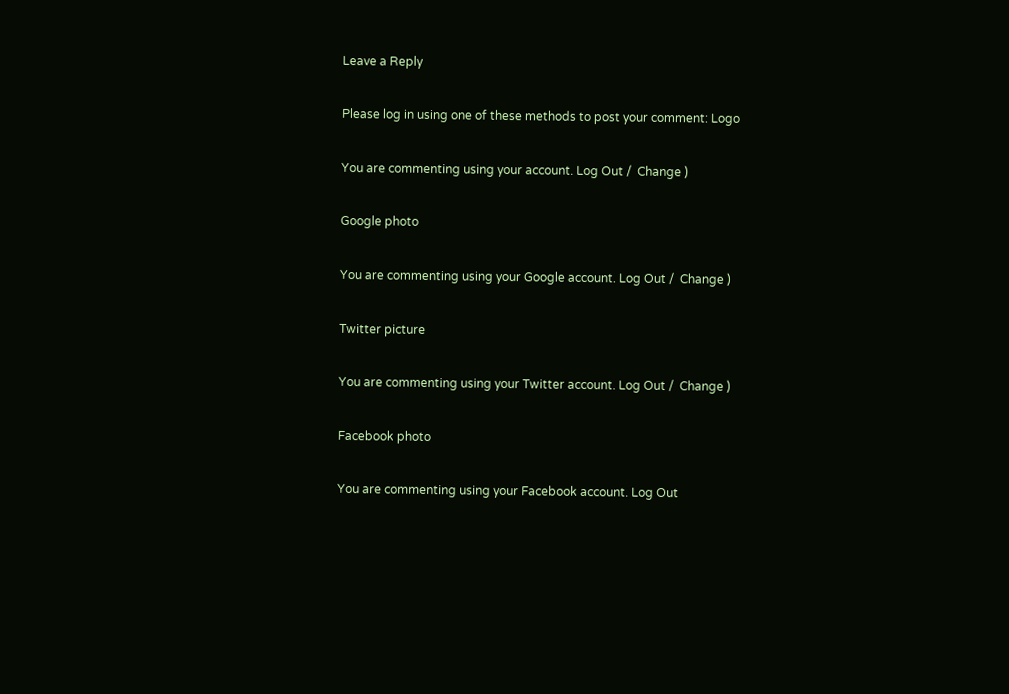Leave a Reply

Please log in using one of these methods to post your comment: Logo

You are commenting using your account. Log Out /  Change )

Google photo

You are commenting using your Google account. Log Out /  Change )

Twitter picture

You are commenting using your Twitter account. Log Out /  Change )

Facebook photo

You are commenting using your Facebook account. Log Out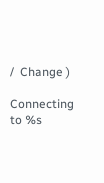/  Change )

Connecting to %s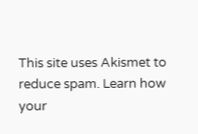This site uses Akismet to reduce spam. Learn how your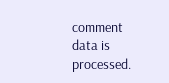comment data is processed.